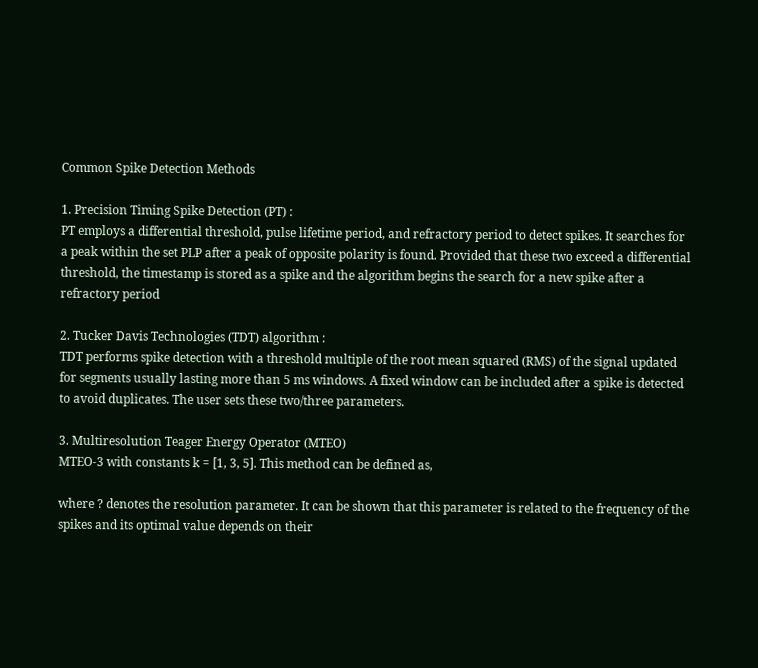Common Spike Detection Methods

1. Precision Timing Spike Detection (PT) :
PT employs a differential threshold, pulse lifetime period, and refractory period to detect spikes. It searches for a peak within the set PLP after a peak of opposite polarity is found. Provided that these two exceed a differential threshold, the timestamp is stored as a spike and the algorithm begins the search for a new spike after a refractory period

2. Tucker Davis Technologies (TDT) algorithm :
TDT performs spike detection with a threshold multiple of the root mean squared (RMS) of the signal updated for segments usually lasting more than 5 ms windows. A fixed window can be included after a spike is detected to avoid duplicates. The user sets these two/three parameters.

3. Multiresolution Teager Energy Operator (MTEO)
MTEO-3 with constants k = [1, 3, 5]. This method can be defined as,

where ? denotes the resolution parameter. It can be shown that this parameter is related to the frequency of the spikes and its optimal value depends on their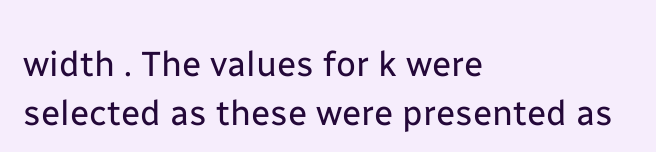width . The values for k were selected as these were presented as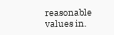reasonable values in.